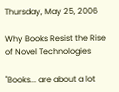Thursday, May 25, 2006

Why Books Resist the Rise of Novel Technologies

"Books... are about a lot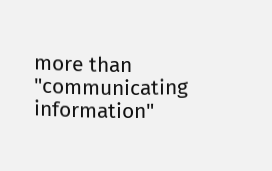more than "communicating information"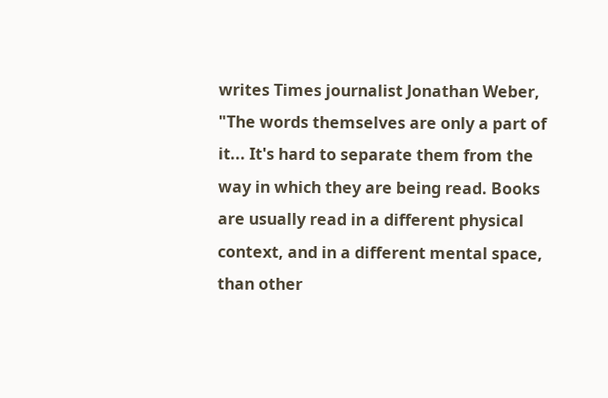writes Times journalist Jonathan Weber, "The words themselves are only a part of it... It's hard to separate them from the way in which they are being read. Books are usually read in a different physical context, and in a different mental space, than other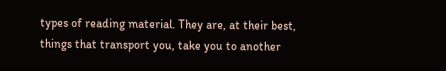types of reading material. They are, at their best, things that transport you, take you to another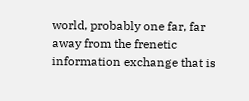world, probably one far, far away from the frenetic information exchange that is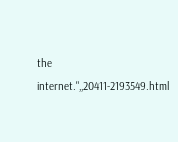the internet.",,20411-2193549.html